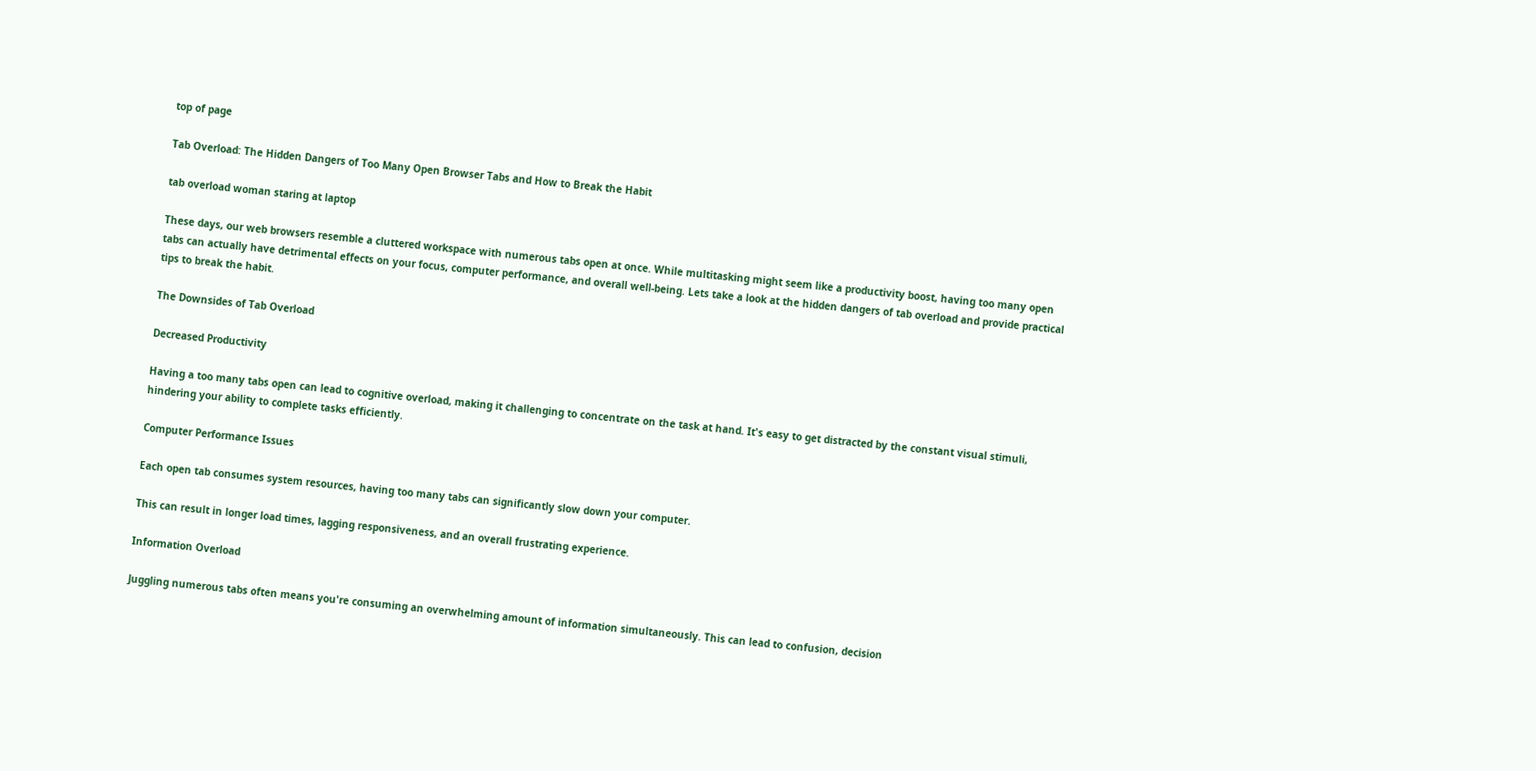top of page

Tab Overload: The Hidden Dangers of Too Many Open Browser Tabs and How to Break the Habit

tab overload woman staring at laptop

These days, our web browsers resemble a cluttered workspace with numerous tabs open at once. While multitasking might seem like a productivity boost, having too many open tabs can actually have detrimental effects on your focus, computer performance, and overall well-being. Lets take a look at the hidden dangers of tab overload and provide practical tips to break the habit.

The Downsides of Tab Overload

Decreased Productivity

Having a too many tabs open can lead to cognitive overload, making it challenging to concentrate on the task at hand. It's easy to get distracted by the constant visual stimuli, hindering your ability to complete tasks efficiently.

Computer Performance Issues

Each open tab consumes system resources, having too many tabs can significantly slow down your computer.

This can result in longer load times, lagging responsiveness, and an overall frustrating experience.

Information Overload

Juggling numerous tabs often means you're consuming an overwhelming amount of information simultaneously. This can lead to confusion, decision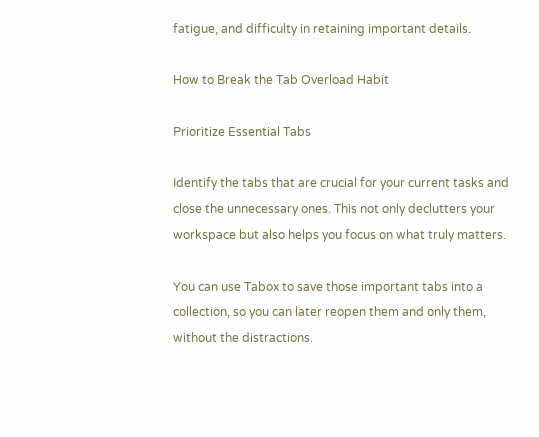fatigue, and difficulty in retaining important details.

How to Break the Tab Overload Habit

Prioritize Essential Tabs

Identify the tabs that are crucial for your current tasks and close the unnecessary ones. This not only declutters your workspace but also helps you focus on what truly matters.

You can use Tabox to save those important tabs into a collection, so you can later reopen them and only them, without the distractions.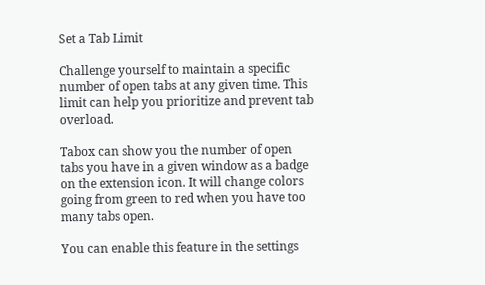Set a Tab Limit

Challenge yourself to maintain a specific number of open tabs at any given time. This limit can help you prioritize and prevent tab overload.

Tabox can show you the number of open tabs you have in a given window as a badge on the extension icon. It will change colors going from green to red when you have too many tabs open.

You can enable this feature in the settings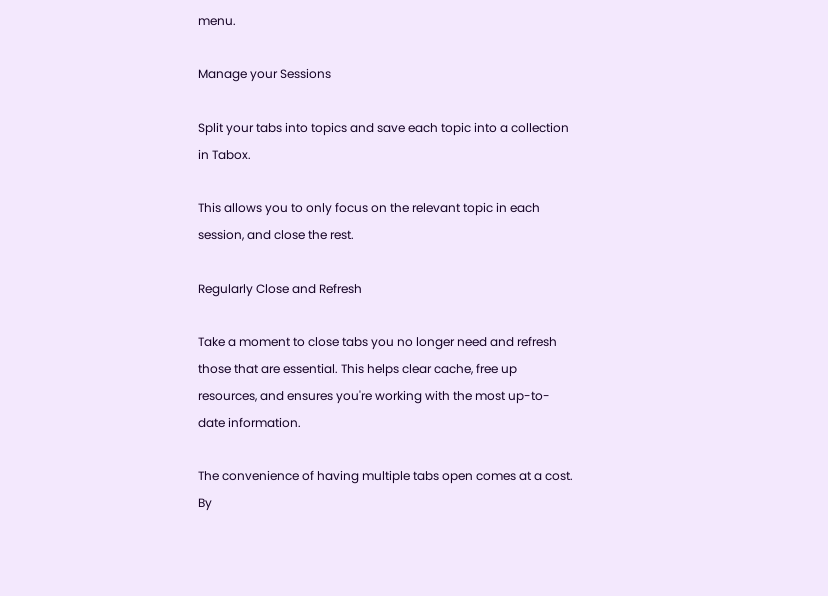menu.

Manage your Sessions

Split your tabs into topics and save each topic into a collection in Tabox.

This allows you to only focus on the relevant topic in each session, and close the rest.

Regularly Close and Refresh

Take a moment to close tabs you no longer need and refresh those that are essential. This helps clear cache, free up resources, and ensures you're working with the most up-to-date information.

The convenience of having multiple tabs open comes at a cost. By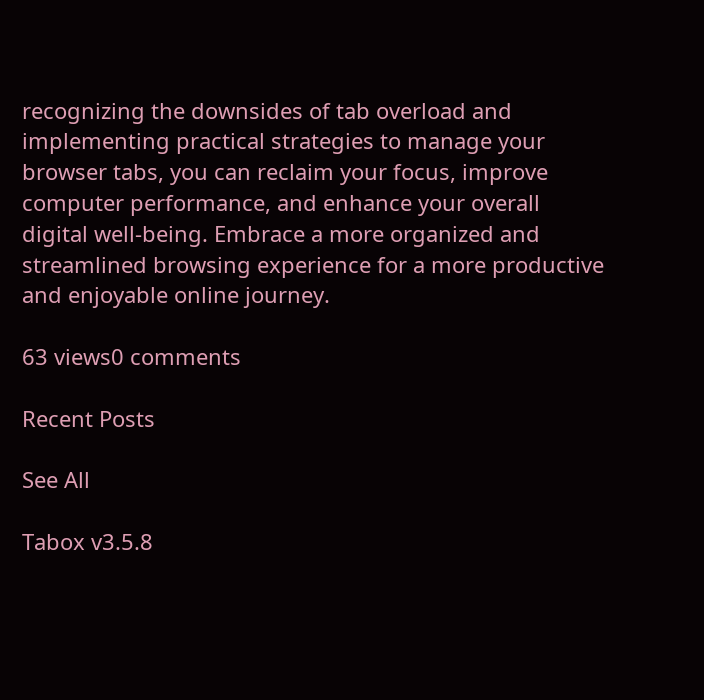recognizing the downsides of tab overload and implementing practical strategies to manage your browser tabs, you can reclaim your focus, improve computer performance, and enhance your overall digital well-being. Embrace a more organized and streamlined browsing experience for a more productive and enjoyable online journey.

63 views0 comments

Recent Posts

See All

Tabox v3.5.8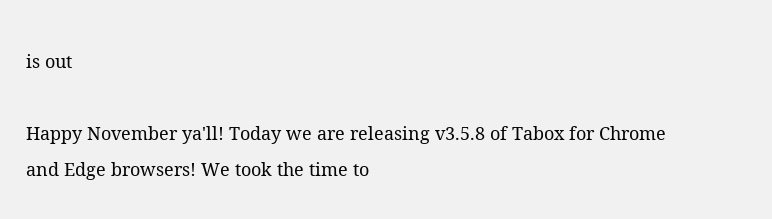is out

Happy November ya'll! Today we are releasing v3.5.8 of Tabox for Chrome and Edge browsers! We took the time to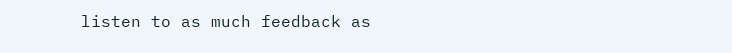listen to as much feedback as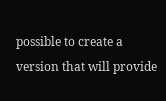possible to create a version that will provide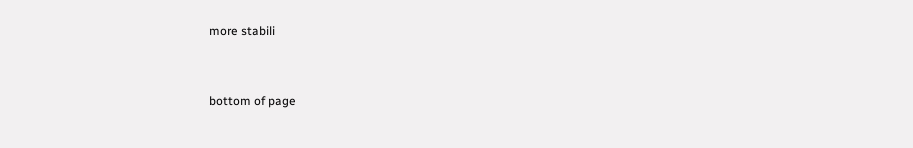more stabili


bottom of page